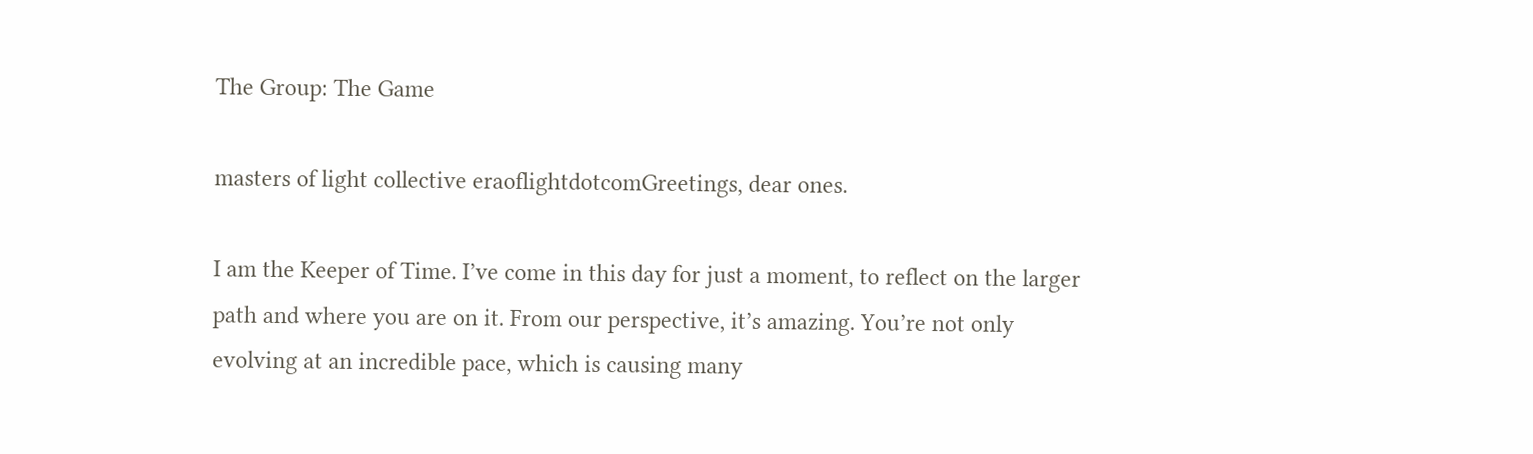The Group: The Game

masters of light collective eraoflightdotcomGreetings, dear ones.

I am the Keeper of Time. I’ve come in this day for just a moment, to reflect on the larger path and where you are on it. From our perspective, it’s amazing. You’re not only evolving at an incredible pace, which is causing many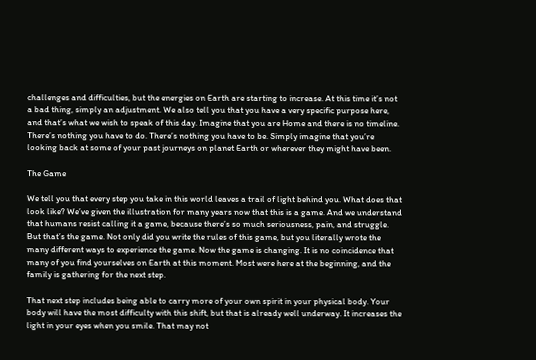challenges and difficulties, but the energies on Earth are starting to increase. At this time it’s not a bad thing, simply an adjustment. We also tell you that you have a very specific purpose here, and that’s what we wish to speak of this day. Imagine that you are Home and there is no timeline. There’s nothing you have to do. There’s nothing you have to be. Simply imagine that you’re looking back at some of your past journeys on planet Earth or wherever they might have been.

The Game

We tell you that every step you take in this world leaves a trail of light behind you. What does that look like? We’ve given the illustration for many years now that this is a game. And we understand that humans resist calling it a game, because there’s so much seriousness, pain, and struggle. But that’s the game. Not only did you write the rules of this game, but you literally wrote the many different ways to experience the game. Now the game is changing. It is no coincidence that many of you find yourselves on Earth at this moment. Most were here at the beginning, and the family is gathering for the next step.

That next step includes being able to carry more of your own spirit in your physical body. Your body will have the most difficulty with this shift, but that is already well underway. It increases the light in your eyes when you smile. That may not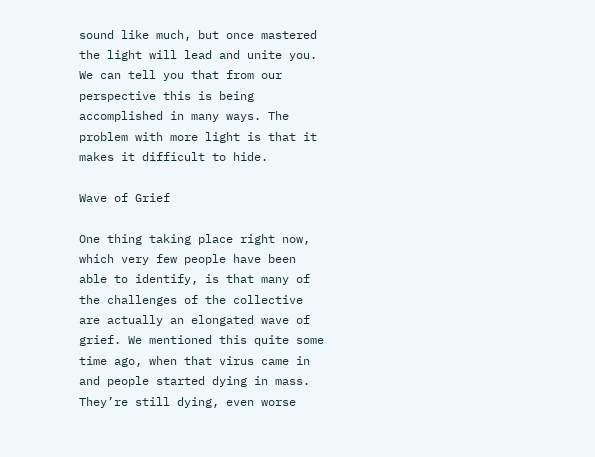sound like much, but once mastered the light will lead and unite you. We can tell you that from our perspective this is being accomplished in many ways. The problem with more light is that it makes it difficult to hide.

Wave of Grief

One thing taking place right now, which very few people have been able to identify, is that many of the challenges of the collective are actually an elongated wave of grief. We mentioned this quite some time ago, when that virus came in and people started dying in mass. They’re still dying, even worse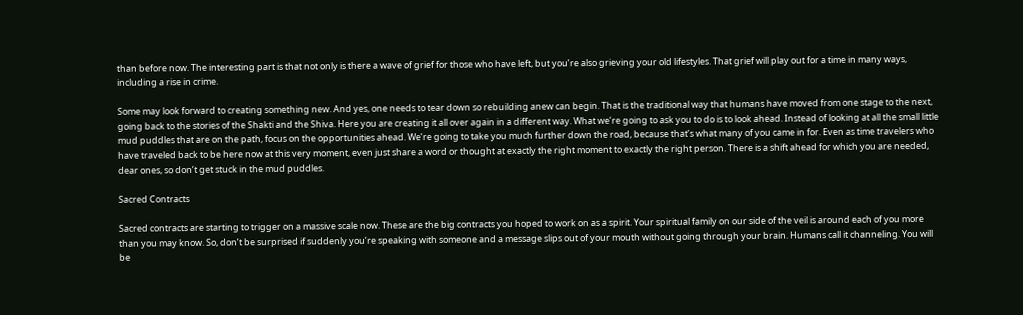than before now. The interesting part is that not only is there a wave of grief for those who have left, but you’re also grieving your old lifestyles. That grief will play out for a time in many ways, including a rise in crime.

Some may look forward to creating something new. And yes, one needs to tear down so rebuilding anew can begin. That is the traditional way that humans have moved from one stage to the next, going back to the stories of the Shakti and the Shiva. Here you are creating it all over again in a different way. What we’re going to ask you to do is to look ahead. Instead of looking at all the small little mud puddles that are on the path, focus on the opportunities ahead. We’re going to take you much further down the road, because that’s what many of you came in for. Even as time travelers who have traveled back to be here now at this very moment, even just share a word or thought at exactly the right moment to exactly the right person. There is a shift ahead for which you are needed, dear ones, so don’t get stuck in the mud puddles.

Sacred Contracts

Sacred contracts are starting to trigger on a massive scale now. These are the big contracts you hoped to work on as a spirit. Your spiritual family on our side of the veil is around each of you more than you may know. So, don’t be surprised if suddenly you’re speaking with someone and a message slips out of your mouth without going through your brain. Humans call it channeling. You will be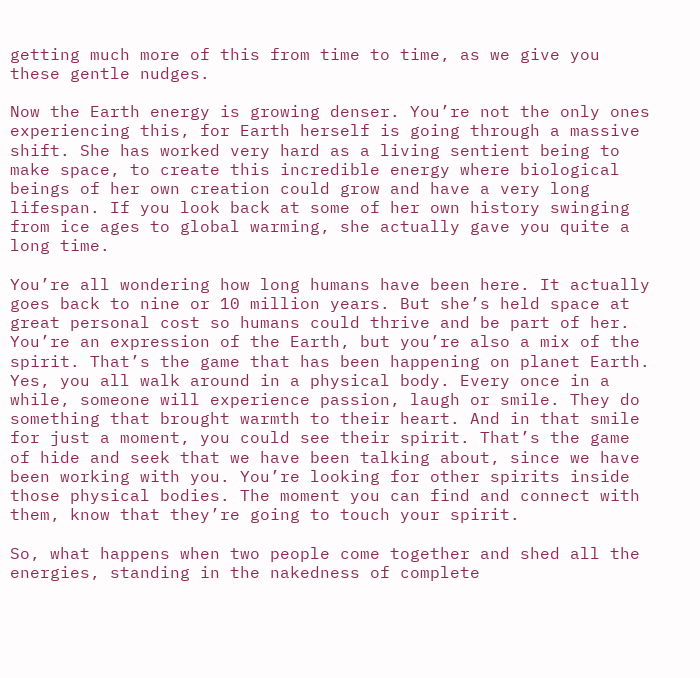getting much more of this from time to time, as we give you these gentle nudges.

Now the Earth energy is growing denser. You’re not the only ones experiencing this, for Earth herself is going through a massive shift. She has worked very hard as a living sentient being to make space, to create this incredible energy where biological beings of her own creation could grow and have a very long lifespan. If you look back at some of her own history swinging from ice ages to global warming, she actually gave you quite a long time.

You’re all wondering how long humans have been here. It actually goes back to nine or 10 million years. But she’s held space at great personal cost so humans could thrive and be part of her. You’re an expression of the Earth, but you’re also a mix of the spirit. That’s the game that has been happening on planet Earth. Yes, you all walk around in a physical body. Every once in a while, someone will experience passion, laugh or smile. They do something that brought warmth to their heart. And in that smile for just a moment, you could see their spirit. That’s the game of hide and seek that we have been talking about, since we have been working with you. You’re looking for other spirits inside those physical bodies. The moment you can find and connect with them, know that they’re going to touch your spirit.

So, what happens when two people come together and shed all the energies, standing in the nakedness of complete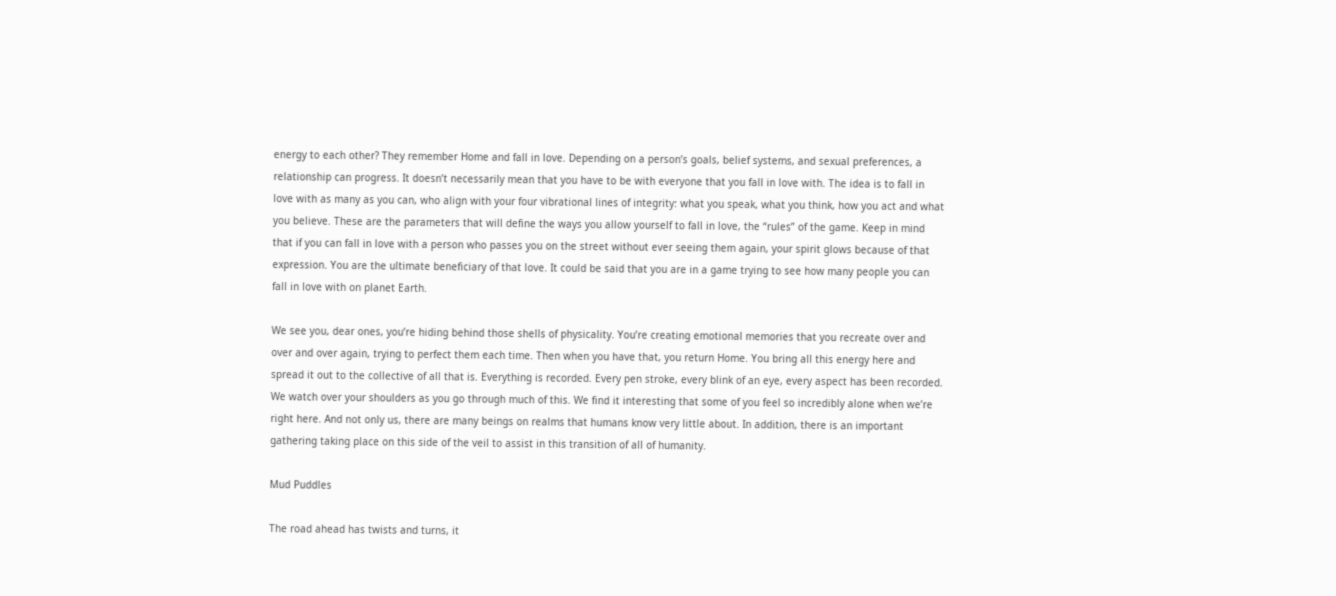energy to each other? They remember Home and fall in love. Depending on a person’s goals, belief systems, and sexual preferences, a relationship can progress. It doesn’t necessarily mean that you have to be with everyone that you fall in love with. The idea is to fall in love with as many as you can, who align with your four vibrational lines of integrity: what you speak, what you think, how you act and what you believe. These are the parameters that will define the ways you allow yourself to fall in love, the “rules” of the game. Keep in mind that if you can fall in love with a person who passes you on the street without ever seeing them again, your spirit glows because of that expression. You are the ultimate beneficiary of that love. It could be said that you are in a game trying to see how many people you can fall in love with on planet Earth.

We see you, dear ones, you’re hiding behind those shells of physicality. You’re creating emotional memories that you recreate over and over and over again, trying to perfect them each time. Then when you have that, you return Home. You bring all this energy here and spread it out to the collective of all that is. Everything is recorded. Every pen stroke, every blink of an eye, every aspect has been recorded. We watch over your shoulders as you go through much of this. We find it interesting that some of you feel so incredibly alone when we’re right here. And not only us, there are many beings on realms that humans know very little about. In addition, there is an important gathering taking place on this side of the veil to assist in this transition of all of humanity.

Mud Puddles

The road ahead has twists and turns, it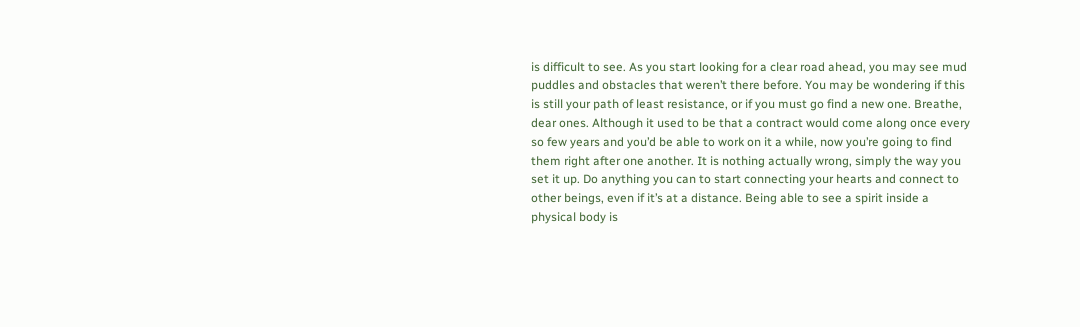is difficult to see. As you start looking for a clear road ahead, you may see mud puddles and obstacles that weren’t there before. You may be wondering if this is still your path of least resistance, or if you must go find a new one. Breathe, dear ones. Although it used to be that a contract would come along once every so few years and you’d be able to work on it a while, now you’re going to find them right after one another. It is nothing actually wrong, simply the way you set it up. Do anything you can to start connecting your hearts and connect to other beings, even if it’s at a distance. Being able to see a spirit inside a physical body is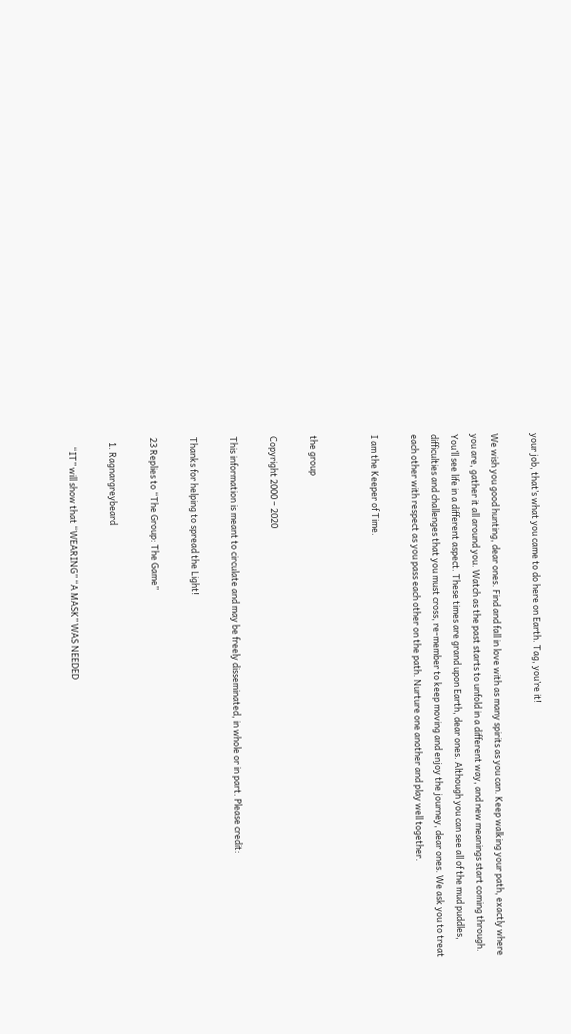your job, that’s what you came to do here on Earth. Tag, you’re it!

We wish you good hunting, dear ones. Find and fall in love with as many spirits as you can. Keep walking your path, exactly where you are, gather it all around you. Watch as the past starts to unfold in a different way, and new meanings start coming through. You’ll see life in a different aspect. These times are grand upon Earth, dear ones. Although you can see all of the mud puddles, difficulties and challenges that you must cross, re-member to keep moving and enjoy the journey, dear ones. We ask you to treat each other with respect as you pass each other on the path. Nurture one another and play well together.

I am the Keeper of Time.


the group

Copyright 2000 – 2020

This information is meant to circulate and may be freely disseminated, in whole or in part. Please credit:

Thanks for helping to spread the Light!

23 Replies to “The Group: The Game”

  1. Ragnargreybeard

    “IT” will show that “WEARING” “A MASK” WAS NEEDED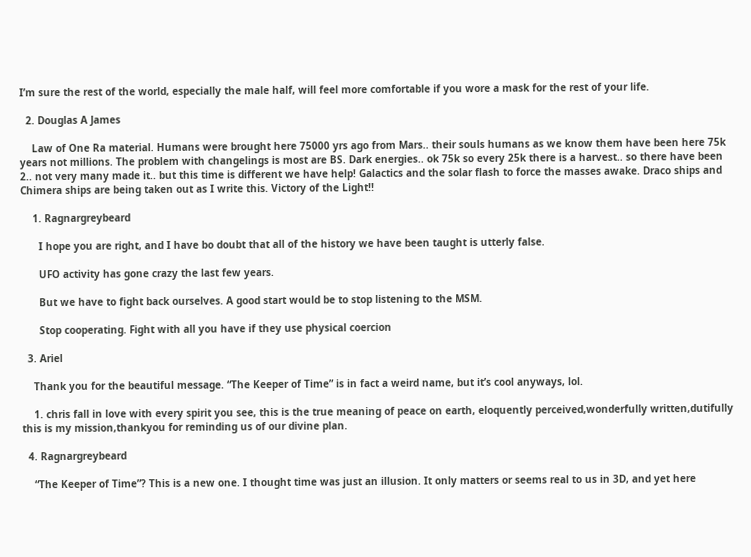I’m sure the rest of the world, especially the male half, will feel more comfortable if you wore a mask for the rest of your life.

  2. Douglas A James

    Law of One Ra material. Humans were brought here 75000 yrs ago from Mars.. their souls humans as we know them have been here 75k years not millions. The problem with changelings is most are BS. Dark energies.. ok 75k so every 25k there is a harvest.. so there have been 2.. not very many made it.. but this time is different we have help! Galactics and the solar flash to force the masses awake. Draco ships and Chimera ships are being taken out as I write this. Victory of the Light!!

    1. Ragnargreybeard

      I hope you are right, and I have bo doubt that all of the history we have been taught is utterly false.

      UFO activity has gone crazy the last few years.

      But we have to fight back ourselves. A good start would be to stop listening to the MSM.

      Stop cooperating. Fight with all you have if they use physical coercion

  3. Ariel

    Thank you for the beautiful message. “The Keeper of Time” is in fact a weird name, but it’s cool anyways, lol.

    1. chris fall in love with every spirit you see, this is the true meaning of peace on earth, eloquently perceived,wonderfully written,dutifully this is my mission,thankyou for reminding us of our divine plan.

  4. Ragnargreybeard

    “The Keeper of Time”? This is a new one. I thought time was just an illusion. It only matters or seems real to us in 3D, and yet here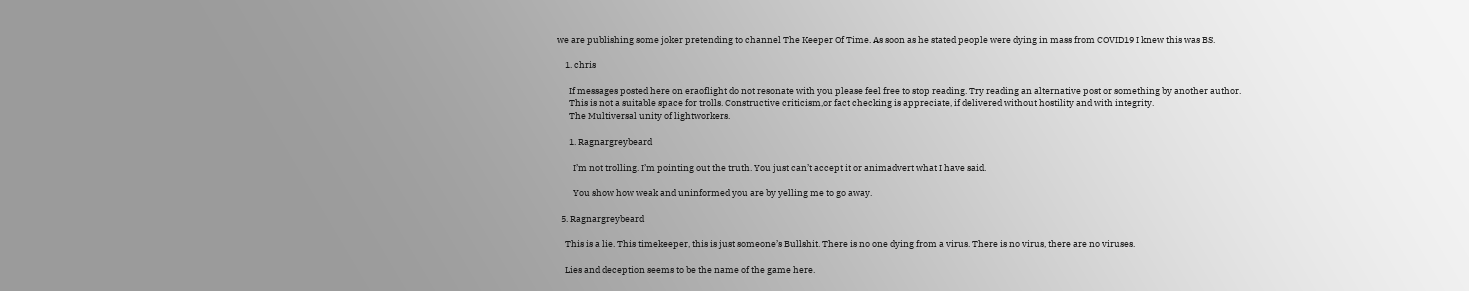we are publishing some joker pretending to channel The Keeper Of Time. As soon as he stated people were dying in mass from COVID19 I knew this was BS.

    1. chris

      If messages posted here on eraoflight do not resonate with you please feel free to stop reading. Try reading an alternative post or something by another author.
      This is not a suitable space for trolls. Constructive criticism,or fact checking is appreciate, if delivered without hostility and with integrity.
      The Multiversal unity of lightworkers.

      1. Ragnargreybeard

        I’m not trolling. I’m pointing out the truth. You just can’t accept it or animadvert what I have said.

        You show how weak and uninformed you are by yelling me to go away.

  5. Ragnargreybeard

    This is a lie. This timekeeper, this is just someone’s Bullshit. There is no one dying from a virus. There is no virus, there are no viruses.

    Lies and deception seems to be the name of the game here.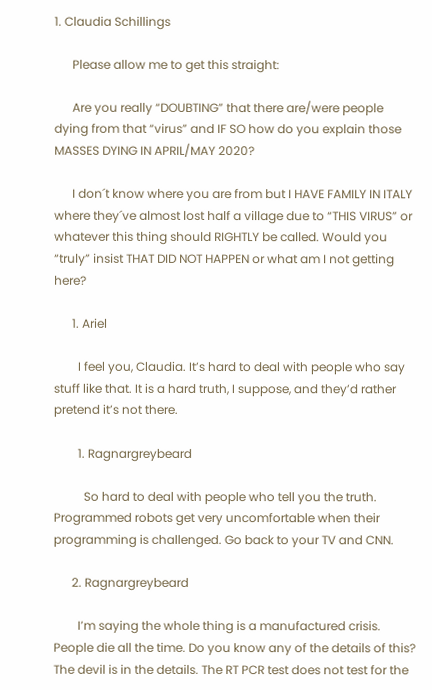1. Claudia Schillings

      Please allow me to get this straight:

      Are you really “DOUBTING” that there are/were people dying from that “virus” and IF SO how do you explain those MASSES DYING IN APRIL/MAY 2020?

      I don´t know where you are from but I HAVE FAMILY IN ITALY where they´ve almost lost half a village due to “THIS VIRUS” or whatever this thing should RIGHTLY be called. Would you “truly” insist THAT DID NOT HAPPEN or what am I not getting here?

      1. Ariel

        I feel you, Claudia. It’s hard to deal with people who say stuff like that. It is a hard truth, I suppose, and they’d rather pretend it’s not there.

        1. Ragnargreybeard

          So hard to deal with people who tell you the truth. Programmed robots get very uncomfortable when their programming is challenged. Go back to your TV and CNN.

      2. Ragnargreybeard

        I’m saying the whole thing is a manufactured crisis. People die all the time. Do you know any of the details of this? The devil is in the details. The RT PCR test does not test for the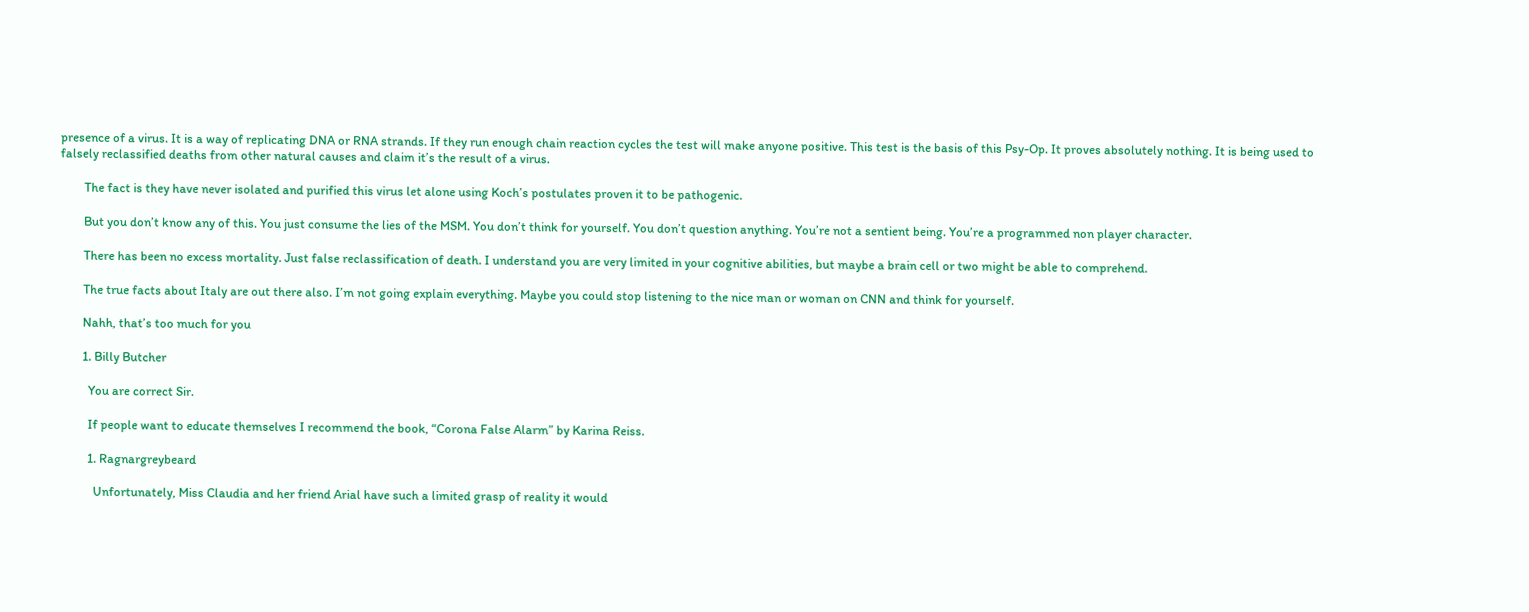presence of a virus. It is a way of replicating DNA or RNA strands. If they run enough chain reaction cycles the test will make anyone positive. This test is the basis of this Psy-Op. It proves absolutely nothing. It is being used to falsely reclassified deaths from other natural causes and claim it’s the result of a virus.

        The fact is they have never isolated and purified this virus let alone using Koch’s postulates proven it to be pathogenic.

        But you don’t know any of this. You just consume the lies of the MSM. You don’t think for yourself. You don’t question anything. You’re not a sentient being. You’re a programmed non player character.

        There has been no excess mortality. Just false reclassification of death. I understand you are very limited in your cognitive abilities, but maybe a brain cell or two might be able to comprehend.

        The true facts about Italy are out there also. I’m not going explain everything. Maybe you could stop listening to the nice man or woman on CNN and think for yourself.

        Nahh, that’s too much for you

        1. Billy Butcher

          You are correct Sir.

          If people want to educate themselves I recommend the book, “Corona False Alarm” by Karina Reiss.

          1. Ragnargreybeard

            Unfortunately, Miss Claudia and her friend Arial have such a limited grasp of reality it would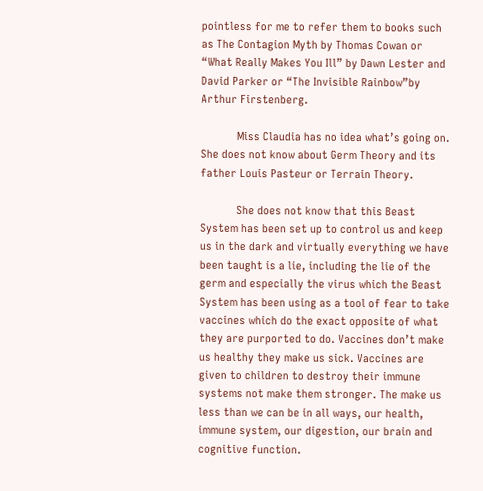pointless for me to refer them to books such as The Contagion Myth by Thomas Cowan or “What Really Makes You Ill” by Dawn Lester and David Parker or “The Invisible Rainbow”by Arthur Firstenberg.

            Miss Claudia has no idea what’s going on. She does not know about Germ Theory and its father Louis Pasteur or Terrain Theory.

            She does not know that this Beast System has been set up to control us and keep us in the dark and virtually everything we have been taught is a lie, including the lie of the germ and especially the virus which the Beast System has been using as a tool of fear to take vaccines which do the exact opposite of what they are purported to do. Vaccines don’t make us healthy they make us sick. Vaccines are given to children to destroy their immune systems not make them stronger. The make us less than we can be in all ways, our health, immune system, our digestion, our brain and cognitive function.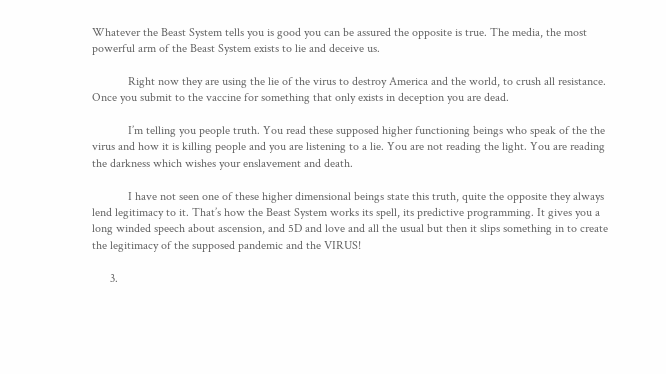Whatever the Beast System tells you is good you can be assured the opposite is true. The media, the most powerful arm of the Beast System exists to lie and deceive us.

            Right now they are using the lie of the virus to destroy America and the world, to crush all resistance. Once you submit to the vaccine for something that only exists in deception you are dead.

            I’m telling you people truth. You read these supposed higher functioning beings who speak of the the virus and how it is killing people and you are listening to a lie. You are not reading the light. You are reading the darkness which wishes your enslavement and death.

            I have not seen one of these higher dimensional beings state this truth, quite the opposite they always lend legitimacy to it. That’s how the Beast System works its spell, its predictive programming. It gives you a long winded speech about ascension, and 5D and love and all the usual but then it slips something in to create the legitimacy of the supposed pandemic and the VIRUS!

      3.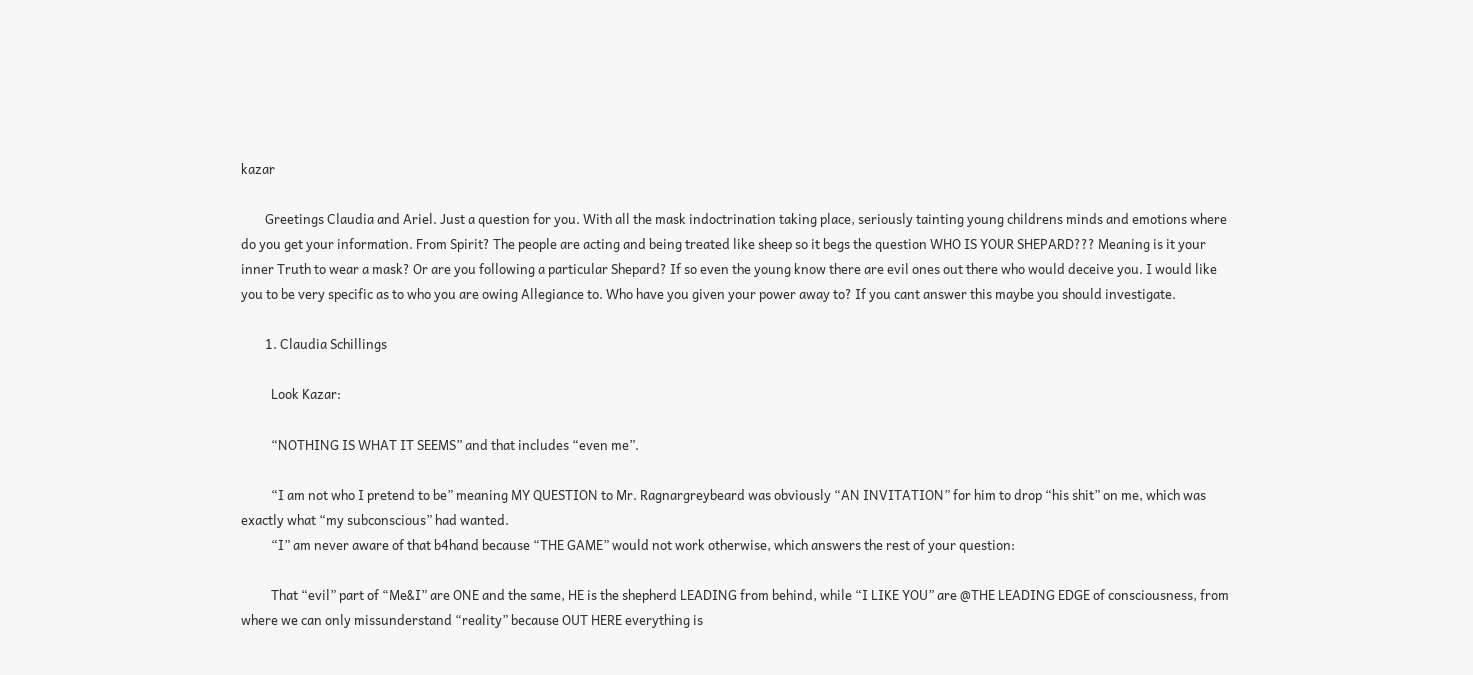kazar

        Greetings Claudia and Ariel. Just a question for you. With all the mask indoctrination taking place, seriously tainting young childrens minds and emotions where do you get your information. From Spirit? The people are acting and being treated like sheep so it begs the question WHO IS YOUR SHEPARD??? Meaning is it your inner Truth to wear a mask? Or are you following a particular Shepard? If so even the young know there are evil ones out there who would deceive you. I would like you to be very specific as to who you are owing Allegiance to. Who have you given your power away to? If you cant answer this maybe you should investigate.

        1. Claudia Schillings

          Look Kazar:

          “NOTHING IS WHAT IT SEEMS” and that includes “even me”.

          “I am not who I pretend to be” meaning MY QUESTION to Mr. Ragnargreybeard was obviously “AN INVITATION” for him to drop “his shit” on me, which was exactly what “my subconscious” had wanted.
          “I” am never aware of that b4hand because “THE GAME” would not work otherwise, which answers the rest of your question:

          That “evil” part of “Me&I” are ONE and the same, HE is the shepherd LEADING from behind, while “I LIKE YOU” are @THE LEADING EDGE of consciousness, from where we can only missunderstand “reality” because OUT HERE everything is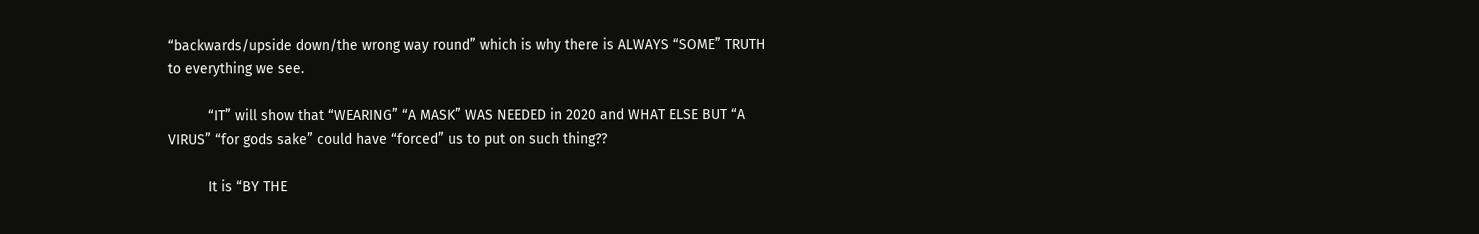“backwards/upside down/the wrong way round” which is why there is ALWAYS “SOME” TRUTH to everything we see.

          “IT” will show that “WEARING” “A MASK” WAS NEEDED in 2020 and WHAT ELSE BUT “A VIRUS” “for gods sake” could have “forced” us to put on such thing??

          It is “BY THE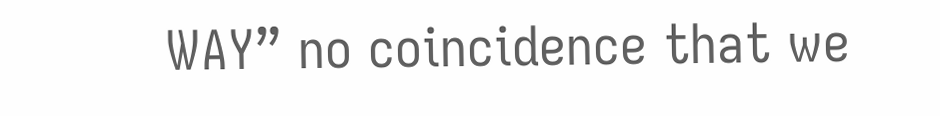WAY” no coincidence that we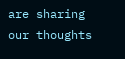are sharing our thoughts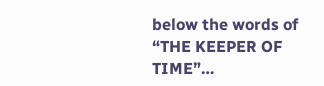below the words of “THE KEEPER OF TIME”…